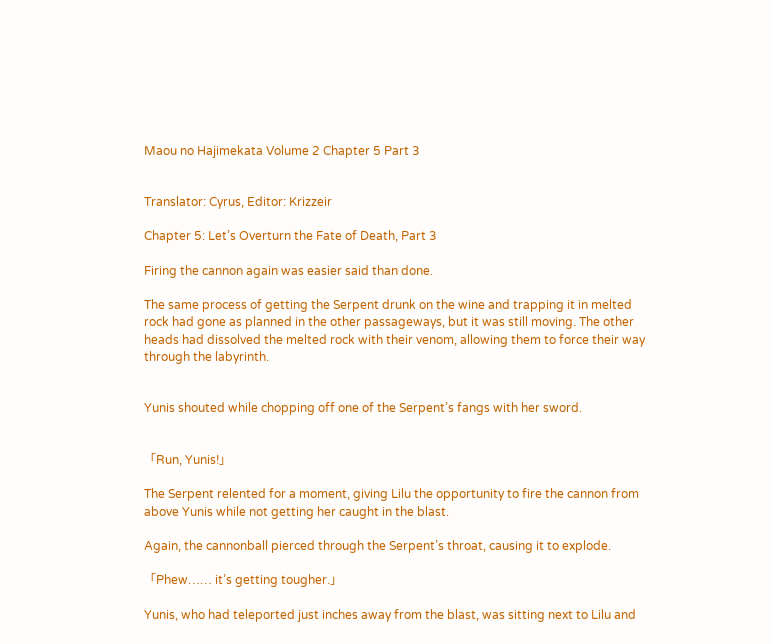Maou no Hajimekata Volume 2 Chapter 5 Part 3


Translator: Cyrus, Editor: Krizzeir

Chapter 5: Let’s Overturn the Fate of Death, Part 3

Firing the cannon again was easier said than done.

The same process of getting the Serpent drunk on the wine and trapping it in melted rock had gone as planned in the other passageways, but it was still moving. The other heads had dissolved the melted rock with their venom, allowing them to force their way through the labyrinth.


Yunis shouted while chopping off one of the Serpent’s fangs with her sword.


「Run, Yunis!」

The Serpent relented for a moment, giving Lilu the opportunity to fire the cannon from above Yunis while not getting her caught in the blast.

Again, the cannonball pierced through the Serpent’s throat, causing it to explode.

「Phew…… it’s getting tougher.」

Yunis, who had teleported just inches away from the blast, was sitting next to Lilu and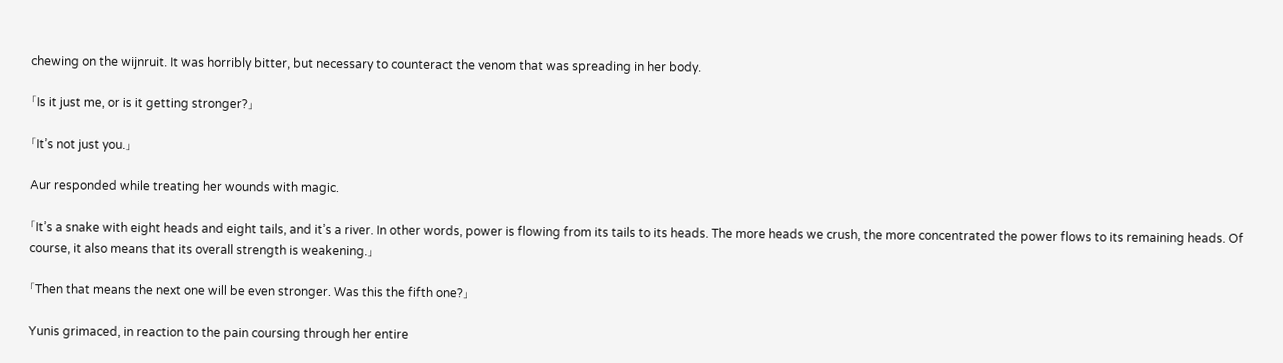chewing on the wijnruit. It was horribly bitter, but necessary to counteract the venom that was spreading in her body.

「Is it just me, or is it getting stronger?」

「It’s not just you.」

Aur responded while treating her wounds with magic.

「It’s a snake with eight heads and eight tails, and it’s a river. In other words, power is flowing from its tails to its heads. The more heads we crush, the more concentrated the power flows to its remaining heads. Of course, it also means that its overall strength is weakening.」

「Then that means the next one will be even stronger. Was this the fifth one?」

Yunis grimaced, in reaction to the pain coursing through her entire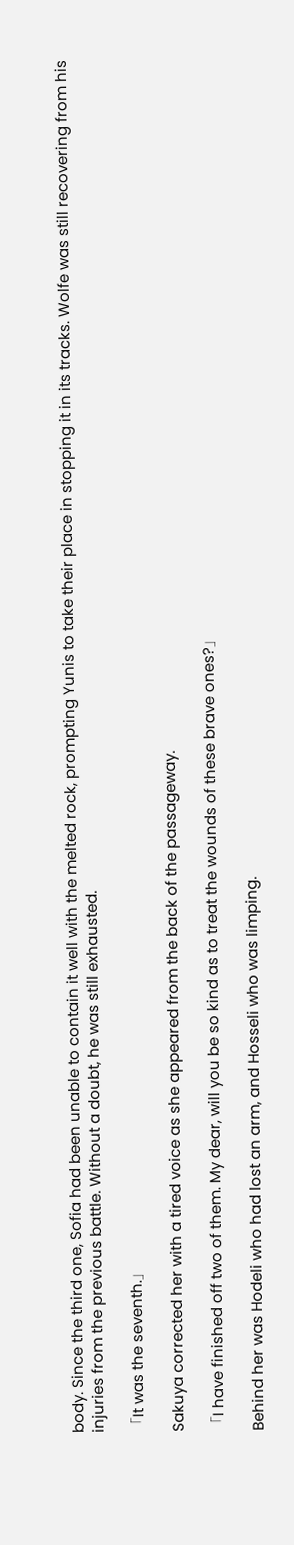body. Since the third one, Sofia had been unable to contain it well with the melted rock, prompting Yunis to take their place in stopping it in its tracks. Wolfe was still recovering from his injuries from the previous battle. Without a doubt, he was still exhausted.

「It was the seventh.」

Sakuya corrected her with a tired voice as she appeared from the back of the passageway.

「I have finished off two of them. My dear, will you be so kind as to treat the wounds of these brave ones?」

Behind her was Hodeli who had lost an arm, and Hosseli who was limping.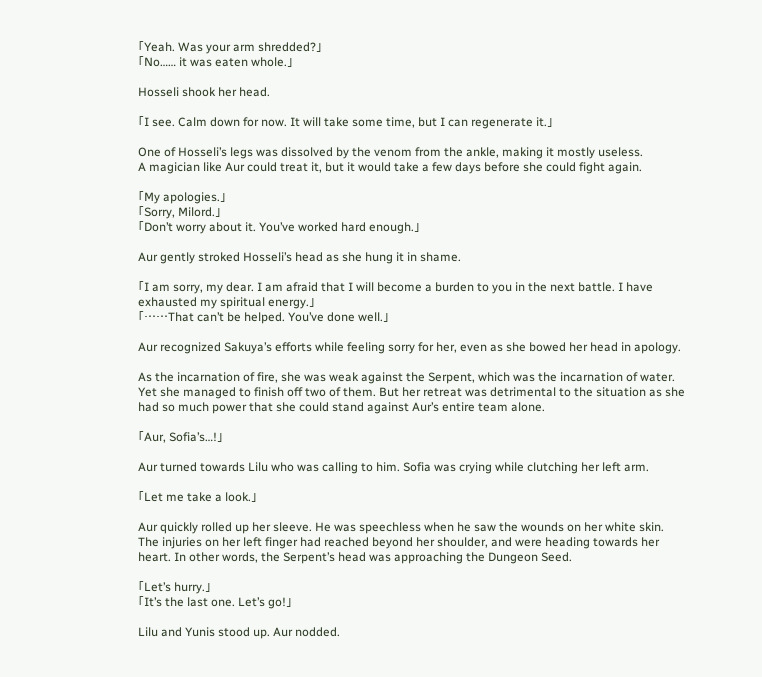「Yeah. Was your arm shredded?」
「No…… it was eaten whole.」

Hosseli shook her head.

「I see. Calm down for now. It will take some time, but I can regenerate it.」

One of Hosseli’s legs was dissolved by the venom from the ankle, making it mostly useless.
A magician like Aur could treat it, but it would take a few days before she could fight again.

「My apologies.」
「Sorry, Milord.」
「Don’t worry about it. You’ve worked hard enough.」

Aur gently stroked Hosseli’s head as she hung it in shame.

「I am sorry, my dear. I am afraid that I will become a burden to you in the next battle. I have exhausted my spiritual energy.」
「……That can’t be helped. You’ve done well.」

Aur recognized Sakuya’s efforts while feeling sorry for her, even as she bowed her head in apology.

As the incarnation of fire, she was weak against the Serpent, which was the incarnation of water. Yet she managed to finish off two of them. But her retreat was detrimental to the situation as she had so much power that she could stand against Aur’s entire team alone.

「Aur, Sofia’s…!」

Aur turned towards Lilu who was calling to him. Sofia was crying while clutching her left arm.

「Let me take a look.」

Aur quickly rolled up her sleeve. He was speechless when he saw the wounds on her white skin.
The injuries on her left finger had reached beyond her shoulder, and were heading towards her heart. In other words, the Serpent’s head was approaching the Dungeon Seed.

「Let’s hurry.」
「It’s the last one. Let’s go!」

Lilu and Yunis stood up. Aur nodded.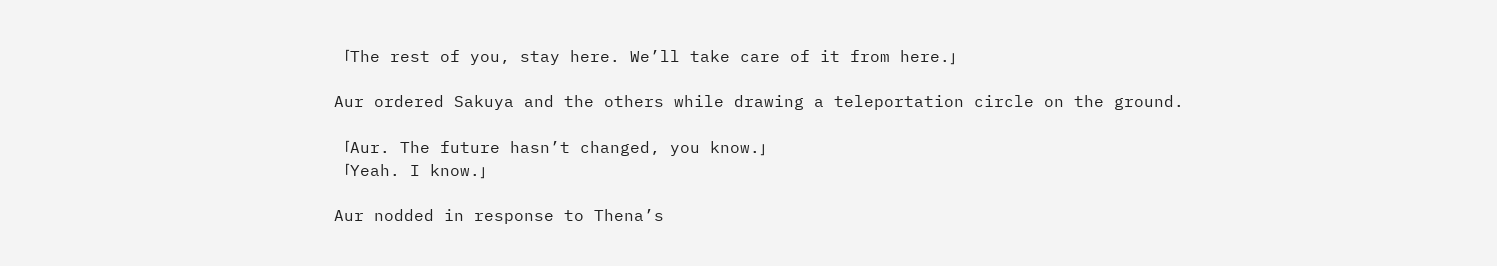「The rest of you, stay here. We’ll take care of it from here.」

Aur ordered Sakuya and the others while drawing a teleportation circle on the ground.

「Aur. The future hasn’t changed, you know.」
「Yeah. I know.」

Aur nodded in response to Thena’s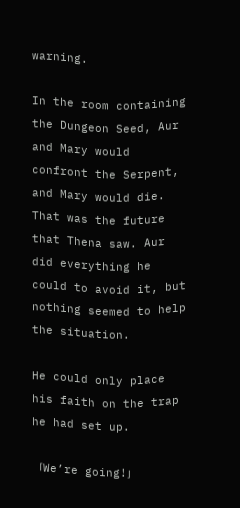warning.

In the room containing the Dungeon Seed, Aur and Mary would confront the Serpent, and Mary would die. That was the future that Thena saw. Aur did everything he could to avoid it, but nothing seemed to help the situation.

He could only place his faith on the trap he had set up.

「We’re going!」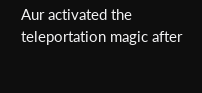Aur activated the teleportation magic after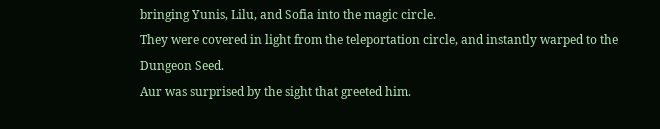bringing Yunis, Lilu, and Sofia into the magic circle.
They were covered in light from the teleportation circle, and instantly warped to the Dungeon Seed.
Aur was surprised by the sight that greeted him.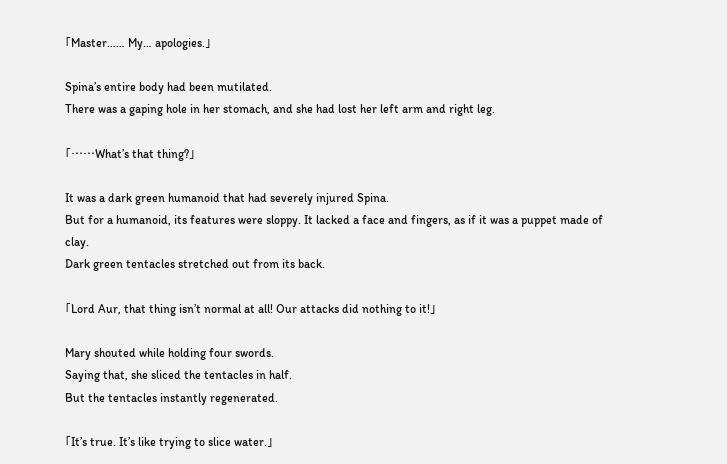「Master…… My… apologies.」

Spina’s entire body had been mutilated.
There was a gaping hole in her stomach, and she had lost her left arm and right leg.

「……What’s that thing?」

It was a dark green humanoid that had severely injured Spina.
But for a humanoid, its features were sloppy. It lacked a face and fingers, as if it was a puppet made of clay.
Dark green tentacles stretched out from its back.

「Lord Aur, that thing isn’t normal at all! Our attacks did nothing to it!」

Mary shouted while holding four swords.
Saying that, she sliced the tentacles in half.
But the tentacles instantly regenerated.

「It’s true. It’s like trying to slice water.」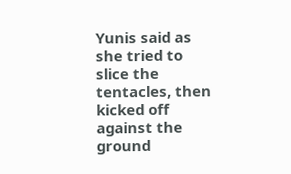Yunis said as she tried to slice the tentacles, then kicked off against the ground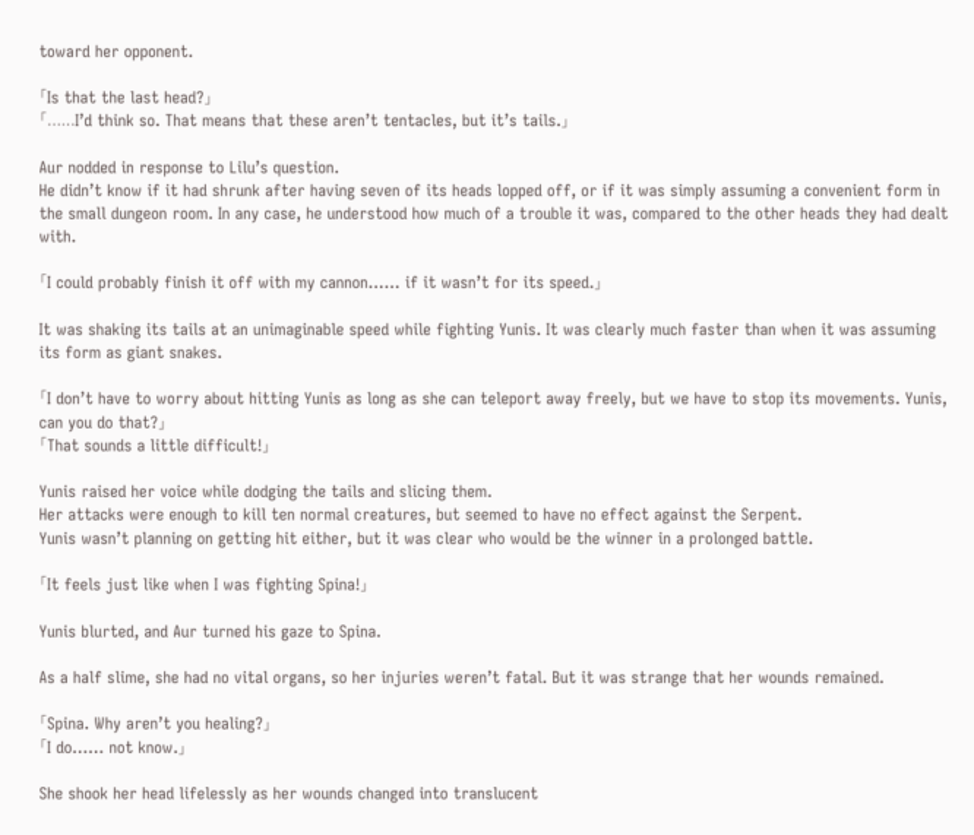toward her opponent.

「Is that the last head?」
「……I’d think so. That means that these aren’t tentacles, but it’s tails.」

Aur nodded in response to Lilu’s question.
He didn’t know if it had shrunk after having seven of its heads lopped off, or if it was simply assuming a convenient form in the small dungeon room. In any case, he understood how much of a trouble it was, compared to the other heads they had dealt with.

「I could probably finish it off with my cannon…… if it wasn’t for its speed.」

It was shaking its tails at an unimaginable speed while fighting Yunis. It was clearly much faster than when it was assuming its form as giant snakes.

「I don’t have to worry about hitting Yunis as long as she can teleport away freely, but we have to stop its movements. Yunis, can you do that?」
「That sounds a little difficult!」

Yunis raised her voice while dodging the tails and slicing them.
Her attacks were enough to kill ten normal creatures, but seemed to have no effect against the Serpent.
Yunis wasn’t planning on getting hit either, but it was clear who would be the winner in a prolonged battle.

「It feels just like when I was fighting Spina!」

Yunis blurted, and Aur turned his gaze to Spina.

As a half slime, she had no vital organs, so her injuries weren’t fatal. But it was strange that her wounds remained.

「Spina. Why aren’t you healing?」
「I do…… not know.」

She shook her head lifelessly as her wounds changed into translucent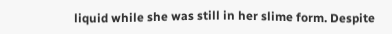liquid while she was still in her slime form. Despite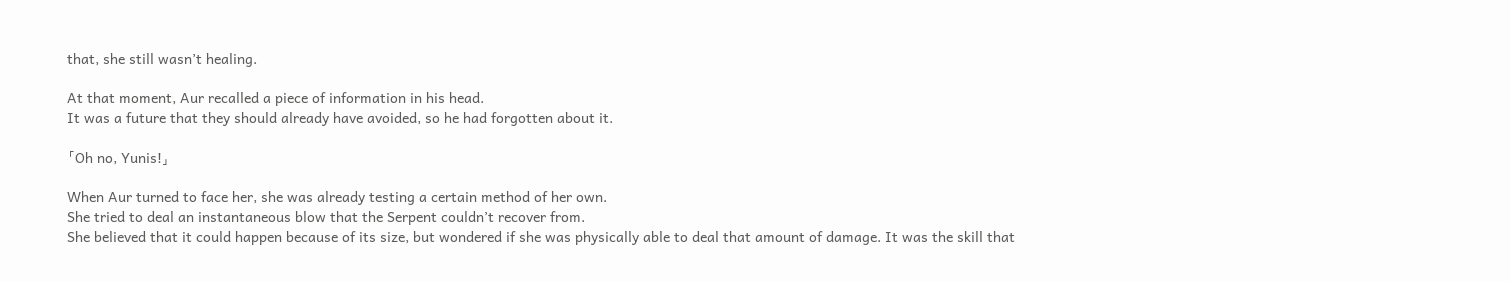that, she still wasn’t healing.

At that moment, Aur recalled a piece of information in his head.
It was a future that they should already have avoided, so he had forgotten about it.

「Oh no, Yunis!」

When Aur turned to face her, she was already testing a certain method of her own.
She tried to deal an instantaneous blow that the Serpent couldn’t recover from.
She believed that it could happen because of its size, but wondered if she was physically able to deal that amount of damage. It was the skill that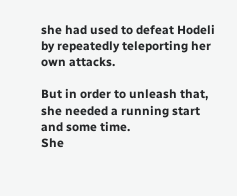she had used to defeat Hodeli by repeatedly teleporting her own attacks.

But in order to unleash that, she needed a running start and some time.
She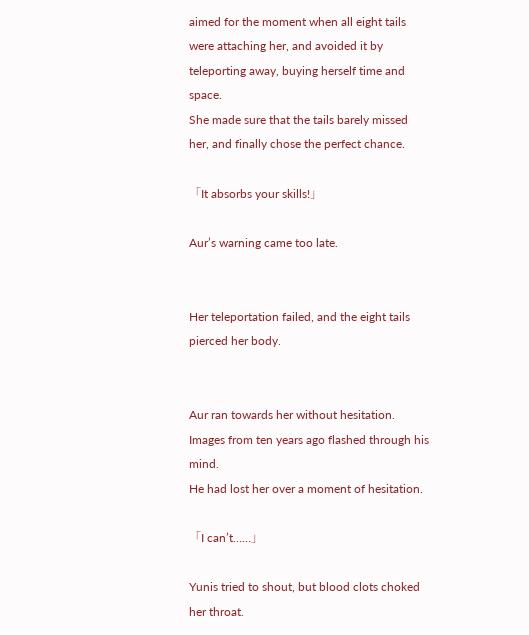aimed for the moment when all eight tails were attaching her, and avoided it by teleporting away, buying herself time and space.
She made sure that the tails barely missed her, and finally chose the perfect chance.

「It absorbs your skills!」

Aur’s warning came too late.


Her teleportation failed, and the eight tails pierced her body.


Aur ran towards her without hesitation.
Images from ten years ago flashed through his mind.
He had lost her over a moment of hesitation.

「I can’t……」

Yunis tried to shout, but blood clots choked her throat.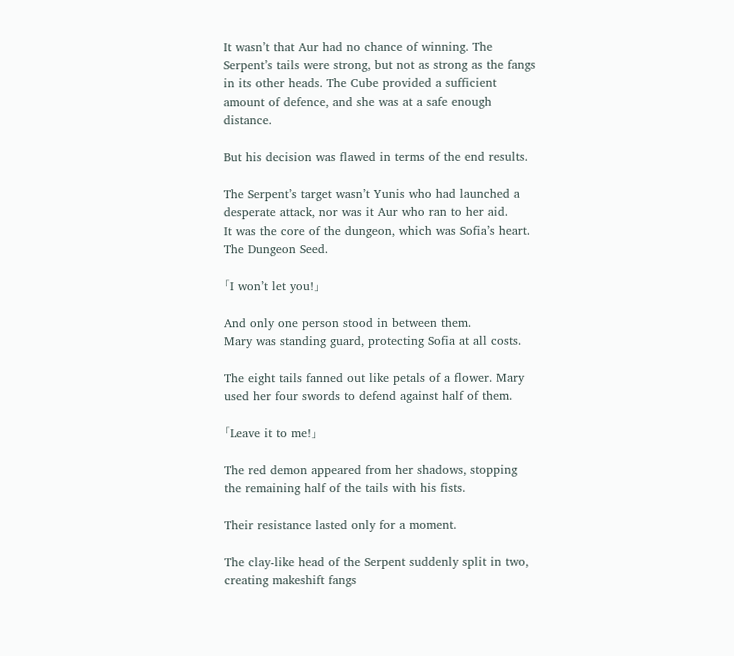It wasn’t that Aur had no chance of winning. The Serpent’s tails were strong, but not as strong as the fangs in its other heads. The Cube provided a sufficient amount of defence, and she was at a safe enough distance.

But his decision was flawed in terms of the end results.

The Serpent’s target wasn’t Yunis who had launched a desperate attack, nor was it Aur who ran to her aid.
It was the core of the dungeon, which was Sofia’s heart. The Dungeon Seed.

「I won’t let you!」

And only one person stood in between them.
Mary was standing guard, protecting Sofia at all costs.

The eight tails fanned out like petals of a flower. Mary used her four swords to defend against half of them.

「Leave it to me!」

The red demon appeared from her shadows, stopping the remaining half of the tails with his fists.

Their resistance lasted only for a moment.

The clay-like head of the Serpent suddenly split in two, creating makeshift fangs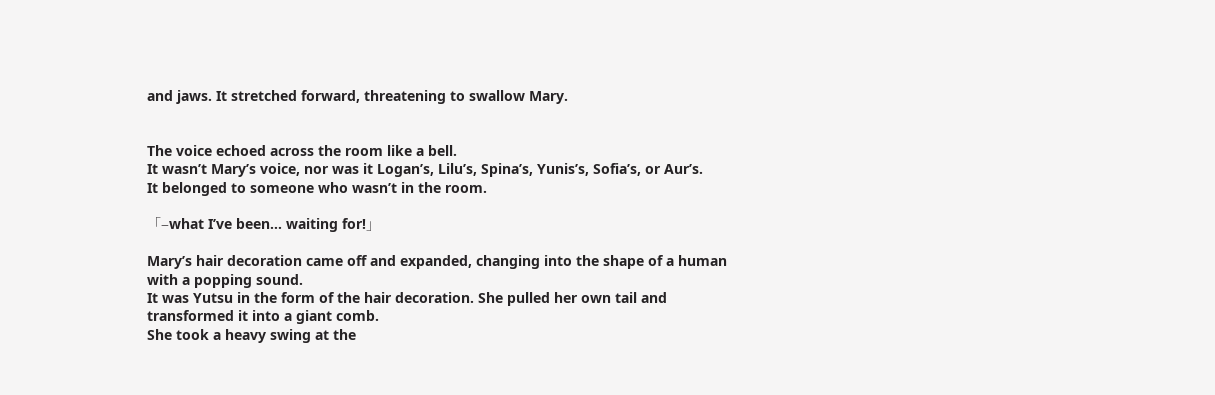and jaws. It stretched forward, threatening to swallow Mary.


The voice echoed across the room like a bell.
It wasn’t Mary’s voice, nor was it Logan’s, Lilu’s, Spina’s, Yunis’s, Sofia’s, or Aur’s.
It belonged to someone who wasn’t in the room.

「–what I’ve been… waiting for!」

Mary’s hair decoration came off and expanded, changing into the shape of a human with a popping sound.
It was Yutsu in the form of the hair decoration. She pulled her own tail and transformed it into a giant comb.
She took a heavy swing at the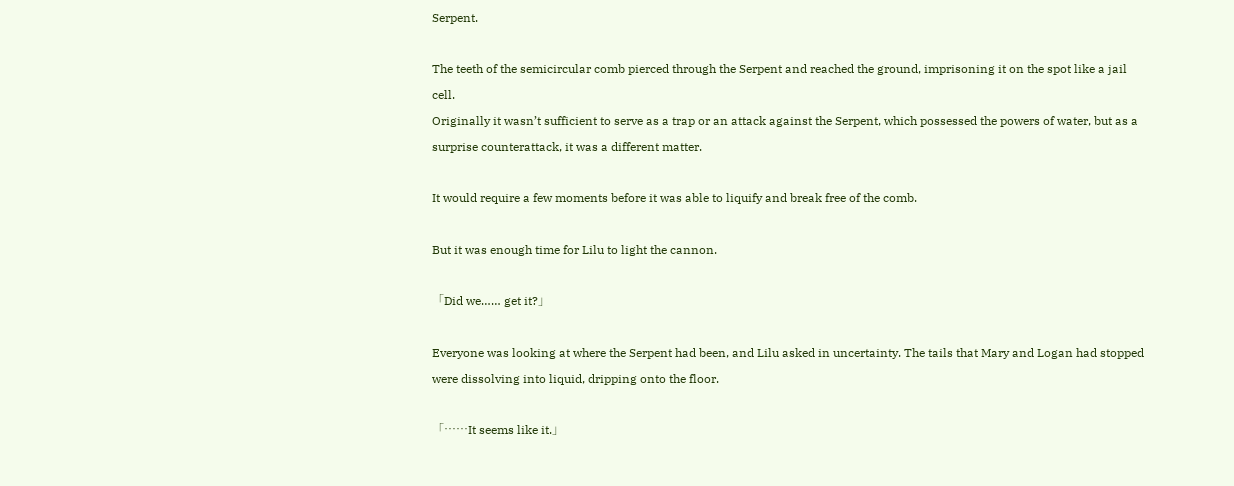Serpent.

The teeth of the semicircular comb pierced through the Serpent and reached the ground, imprisoning it on the spot like a jail cell.
Originally it wasn’t sufficient to serve as a trap or an attack against the Serpent, which possessed the powers of water, but as a surprise counterattack, it was a different matter.

It would require a few moments before it was able to liquify and break free of the comb.

But it was enough time for Lilu to light the cannon.

「Did we…… get it?」

Everyone was looking at where the Serpent had been, and Lilu asked in uncertainty. The tails that Mary and Logan had stopped were dissolving into liquid, dripping onto the floor.

「……It seems like it.」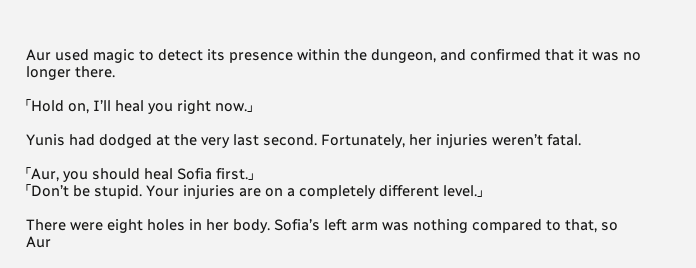Aur used magic to detect its presence within the dungeon, and confirmed that it was no longer there.

「Hold on, I’ll heal you right now.」

Yunis had dodged at the very last second. Fortunately, her injuries weren’t fatal.

「Aur, you should heal Sofia first.」
「Don’t be stupid. Your injuries are on a completely different level.」

There were eight holes in her body. Sofia’s left arm was nothing compared to that, so Aur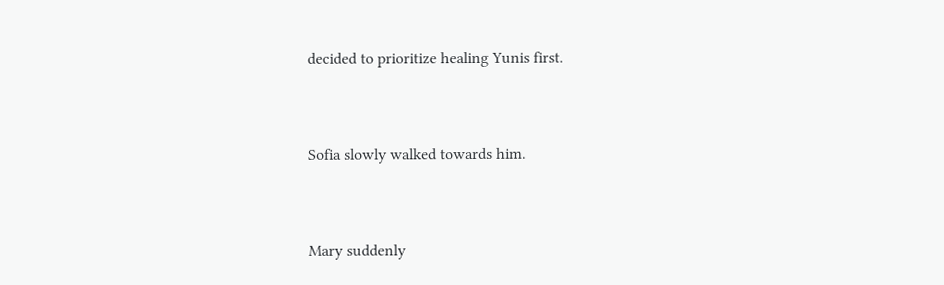decided to prioritize healing Yunis first.


Sofia slowly walked towards him.


Mary suddenly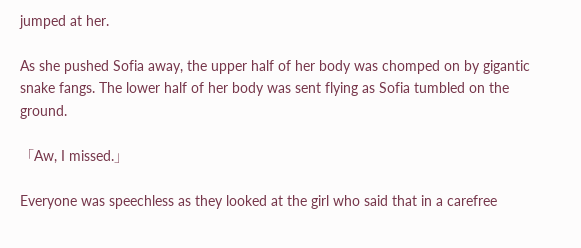jumped at her.

As she pushed Sofia away, the upper half of her body was chomped on by gigantic snake fangs. The lower half of her body was sent flying as Sofia tumbled on the ground.

「Aw, I missed.」

Everyone was speechless as they looked at the girl who said that in a carefree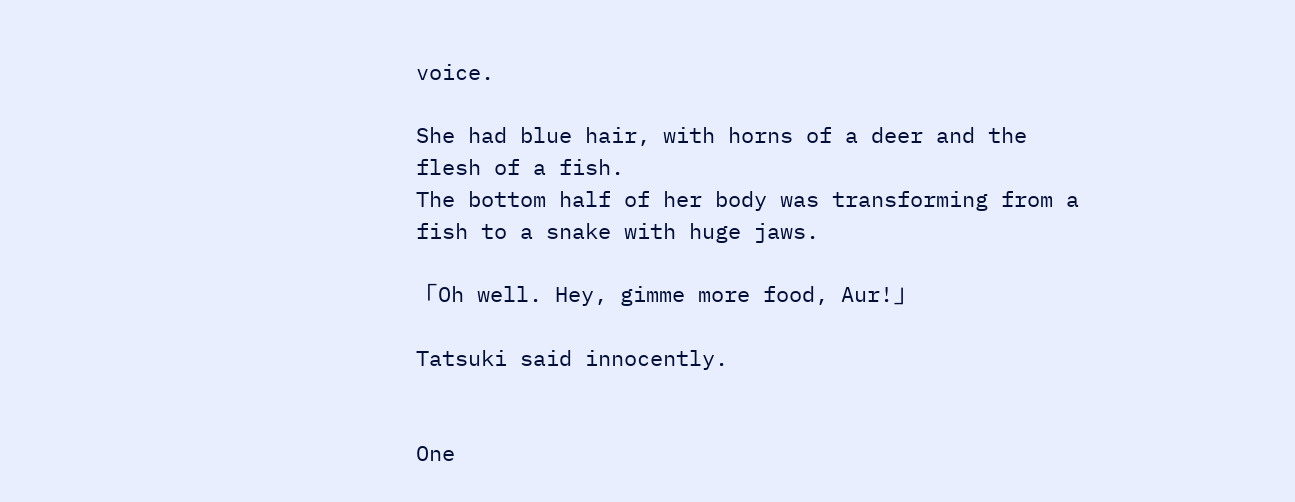voice.

She had blue hair, with horns of a deer and the flesh of a fish.
The bottom half of her body was transforming from a fish to a snake with huge jaws.

「Oh well. Hey, gimme more food, Aur!」

Tatsuki said innocently.


One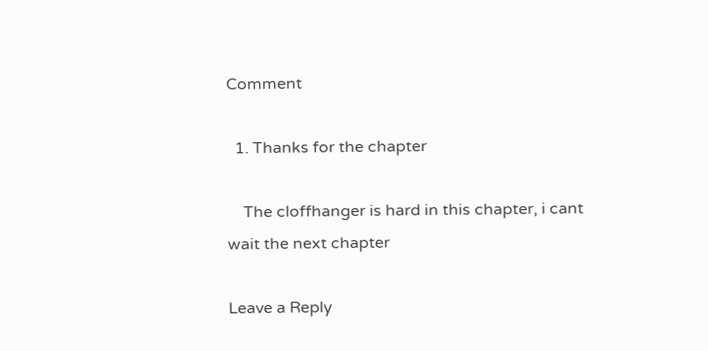Comment

  1. Thanks for the chapter

    The cloffhanger is hard in this chapter, i cant wait the next chapter

Leave a Reply